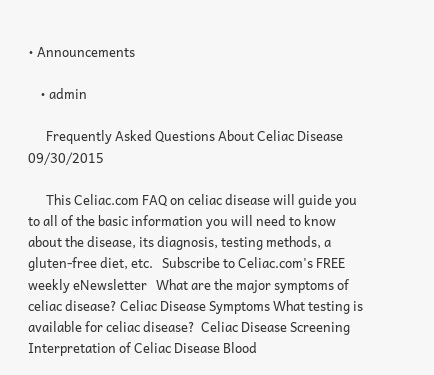• Announcements

    • admin

      Frequently Asked Questions About Celiac Disease   09/30/2015

      This Celiac.com FAQ on celiac disease will guide you to all of the basic information you will need to know about the disease, its diagnosis, testing methods, a gluten-free diet, etc.   Subscribe to Celiac.com's FREE weekly eNewsletter   What are the major symptoms of celiac disease? Celiac Disease Symptoms What testing is available for celiac disease?  Celiac Disease Screening Interpretation of Celiac Disease Blood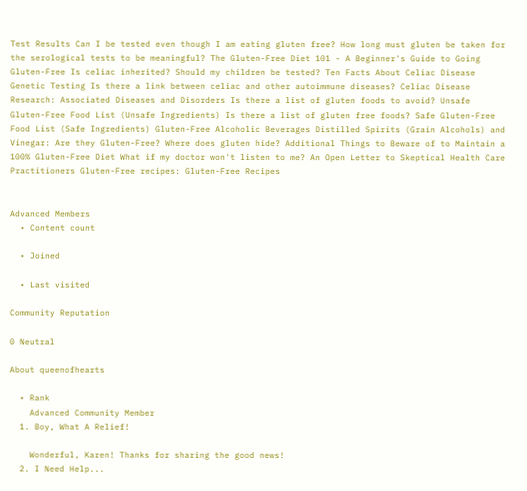Test Results Can I be tested even though I am eating gluten free? How long must gluten be taken for the serological tests to be meaningful? The Gluten-Free Diet 101 - A Beginner's Guide to Going Gluten-Free Is celiac inherited? Should my children be tested? Ten Facts About Celiac Disease Genetic Testing Is there a link between celiac and other autoimmune diseases? Celiac Disease Research: Associated Diseases and Disorders Is there a list of gluten foods to avoid? Unsafe Gluten-Free Food List (Unsafe Ingredients) Is there a list of gluten free foods? Safe Gluten-Free Food List (Safe Ingredients) Gluten-Free Alcoholic Beverages Distilled Spirits (Grain Alcohols) and Vinegar: Are they Gluten-Free? Where does gluten hide? Additional Things to Beware of to Maintain a 100% Gluten-Free Diet What if my doctor won't listen to me? An Open Letter to Skeptical Health Care Practitioners Gluten-Free recipes: Gluten-Free Recipes


Advanced Members
  • Content count

  • Joined

  • Last visited

Community Reputation

0 Neutral

About queenofhearts

  • Rank
    Advanced Community Member
  1. Boy, What A Relief!

    Wonderful, Karen! Thanks for sharing the good news!
  2. I Need Help...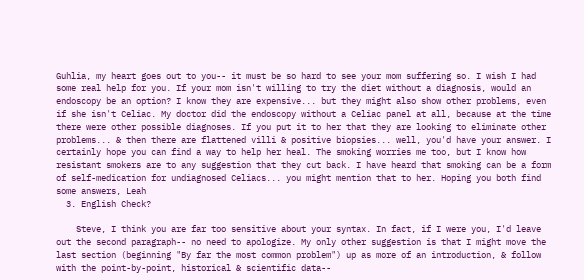Guhlia, my heart goes out to you-- it must be so hard to see your mom suffering so. I wish I had some real help for you. If your mom isn't willing to try the diet without a diagnosis, would an endoscopy be an option? I know they are expensive... but they might also show other problems, even if she isn't Celiac. My doctor did the endoscopy without a Celiac panel at all, because at the time there were other possible diagnoses. If you put it to her that they are looking to eliminate other problems... & then there are flattened villi & positive biopsies... well, you'd have your answer. I certainly hope you can find a way to help her heal. The smoking worries me too, but I know how resistant smokers are to any suggestion that they cut back. I have heard that smoking can be a form of self-medication for undiagnosed Celiacs... you might mention that to her. Hoping you both find some answers, Leah
  3. English Check?

    Steve, I think you are far too sensitive about your syntax. In fact, if I were you, I'd leave out the second paragraph-- no need to apologize. My only other suggestion is that I might move the last section (beginning "By far the most common problem") up as more of an introduction, & follow with the point-by-point, historical & scientific data--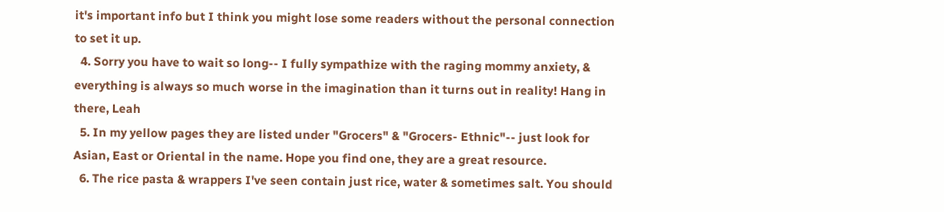it's important info but I think you might lose some readers without the personal connection to set it up.
  4. Sorry you have to wait so long-- I fully sympathize with the raging mommy anxiety, & everything is always so much worse in the imagination than it turns out in reality! Hang in there, Leah
  5. In my yellow pages they are listed under "Grocers" & "Grocers- Ethnic"-- just look for Asian, East or Oriental in the name. Hope you find one, they are a great resource.
  6. The rice pasta & wrappers I've seen contain just rice, water & sometimes salt. You should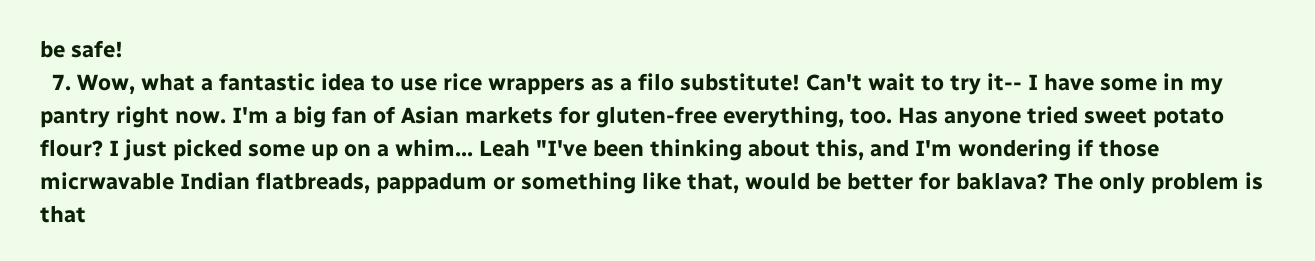be safe!
  7. Wow, what a fantastic idea to use rice wrappers as a filo substitute! Can't wait to try it-- I have some in my pantry right now. I'm a big fan of Asian markets for gluten-free everything, too. Has anyone tried sweet potato flour? I just picked some up on a whim... Leah "I've been thinking about this, and I'm wondering if those micrwavable Indian flatbreads, pappadum or something like that, would be better for baklava? The only problem is that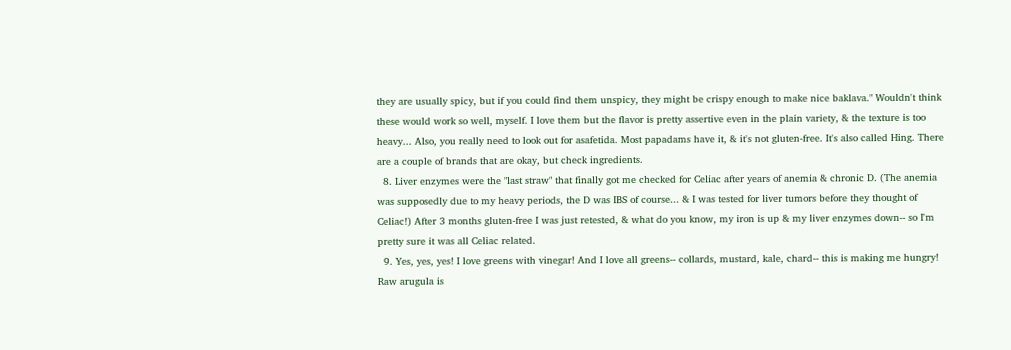they are usually spicy, but if you could find them unspicy, they might be crispy enough to make nice baklava." Wouldn't think these would work so well, myself. I love them but the flavor is pretty assertive even in the plain variety, & the texture is too heavy... Also, you really need to look out for asafetida. Most papadams have it, & it's not gluten-free. It's also called Hing. There are a couple of brands that are okay, but check ingredients.
  8. Liver enzymes were the "last straw" that finally got me checked for Celiac after years of anemia & chronic D. (The anemia was supposedly due to my heavy periods, the D was IBS of course... & I was tested for liver tumors before they thought of Celiac!) After 3 months gluten-free I was just retested, & what do you know, my iron is up & my liver enzymes down-- so I'm pretty sure it was all Celiac related.
  9. Yes, yes, yes! I love greens with vinegar! And I love all greens-- collards, mustard, kale, chard-- this is making me hungry! Raw arugula is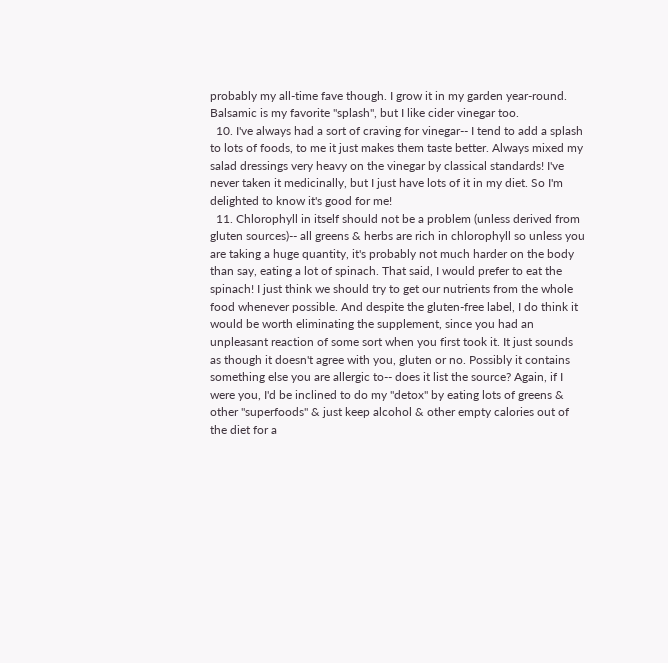probably my all-time fave though. I grow it in my garden year-round. Balsamic is my favorite "splash", but I like cider vinegar too.
  10. I've always had a sort of craving for vinegar-- I tend to add a splash to lots of foods, to me it just makes them taste better. Always mixed my salad dressings very heavy on the vinegar by classical standards! I've never taken it medicinally, but I just have lots of it in my diet. So I'm delighted to know it's good for me!
  11. Chlorophyll in itself should not be a problem (unless derived from gluten sources)-- all greens & herbs are rich in chlorophyll so unless you are taking a huge quantity, it's probably not much harder on the body than say, eating a lot of spinach. That said, I would prefer to eat the spinach! I just think we should try to get our nutrients from the whole food whenever possible. And despite the gluten-free label, I do think it would be worth eliminating the supplement, since you had an unpleasant reaction of some sort when you first took it. It just sounds as though it doesn't agree with you, gluten or no. Possibly it contains something else you are allergic to-- does it list the source? Again, if I were you, I'd be inclined to do my "detox" by eating lots of greens & other "superfoods" & just keep alcohol & other empty calories out of the diet for a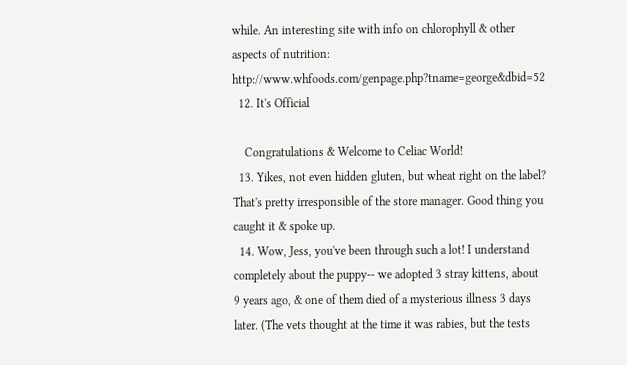while. An interesting site with info on chlorophyll & other aspects of nutrition: http://www.whfoods.com/genpage.php?tname=george&dbid=52
  12. It's Official

    Congratulations & Welcome to Celiac World!
  13. Yikes, not even hidden gluten, but wheat right on the label? That's pretty irresponsible of the store manager. Good thing you caught it & spoke up.
  14. Wow, Jess, you've been through such a lot! I understand completely about the puppy-- we adopted 3 stray kittens, about 9 years ago, & one of them died of a mysterious illness 3 days later. (The vets thought at the time it was rabies, but the tests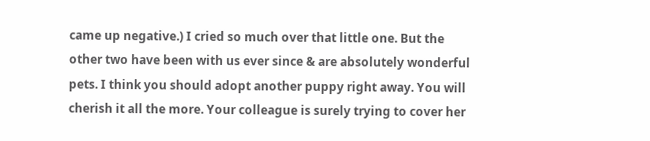came up negative.) I cried so much over that little one. But the other two have been with us ever since & are absolutely wonderful pets. I think you should adopt another puppy right away. You will cherish it all the more. Your colleague is surely trying to cover her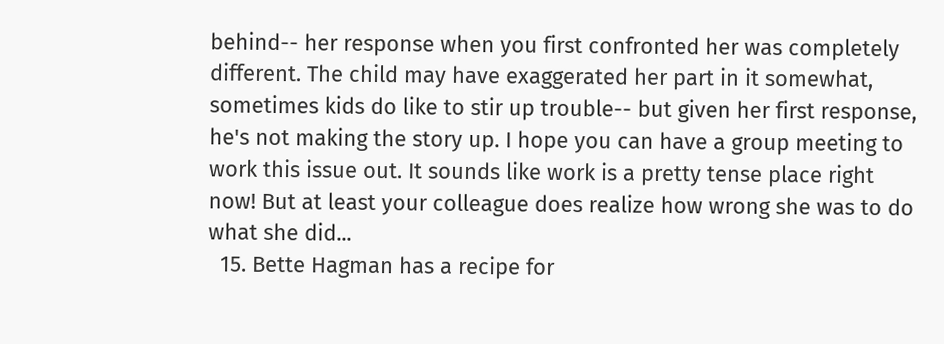behind-- her response when you first confronted her was completely different. The child may have exaggerated her part in it somewhat, sometimes kids do like to stir up trouble-- but given her first response, he's not making the story up. I hope you can have a group meeting to work this issue out. It sounds like work is a pretty tense place right now! But at least your colleague does realize how wrong she was to do what she did...
  15. Bette Hagman has a recipe for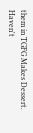them in TGFG Makes Dessert. Haven't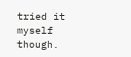tried it myself though.